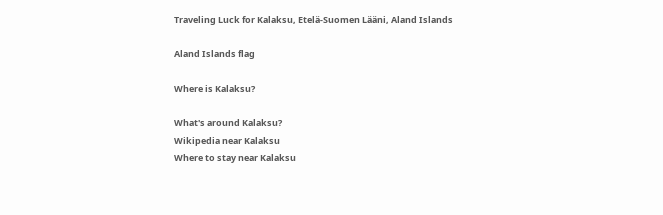Traveling Luck for Kalaksu, Etelä-Suomen Lääni, Aland Islands

Aland Islands flag

Where is Kalaksu?

What's around Kalaksu?
Wikipedia near Kalaksu
Where to stay near Kalaksu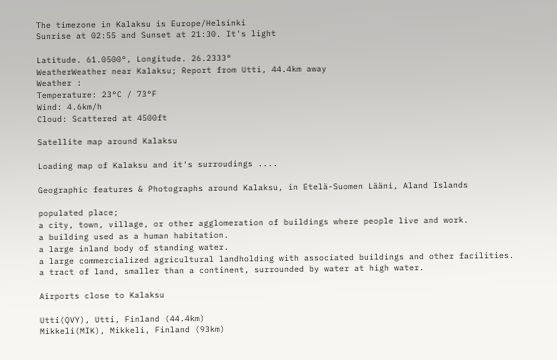The timezone in Kalaksu is Europe/Helsinki
Sunrise at 02:55 and Sunset at 21:30. It's light

Latitude. 61.0500°, Longitude. 26.2333°
WeatherWeather near Kalaksu; Report from Utti, 44.4km away
Weather :
Temperature: 23°C / 73°F
Wind: 4.6km/h
Cloud: Scattered at 4500ft

Satellite map around Kalaksu

Loading map of Kalaksu and it's surroudings ....

Geographic features & Photographs around Kalaksu, in Etelä-Suomen Lääni, Aland Islands

populated place;
a city, town, village, or other agglomeration of buildings where people live and work.
a building used as a human habitation.
a large inland body of standing water.
a large commercialized agricultural landholding with associated buildings and other facilities.
a tract of land, smaller than a continent, surrounded by water at high water.

Airports close to Kalaksu

Utti(QVY), Utti, Finland (44.4km)
Mikkeli(MIK), Mikkeli, Finland (93km)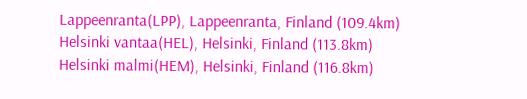Lappeenranta(LPP), Lappeenranta, Finland (109.4km)
Helsinki vantaa(HEL), Helsinki, Finland (113.8km)
Helsinki malmi(HEM), Helsinki, Finland (116.8km)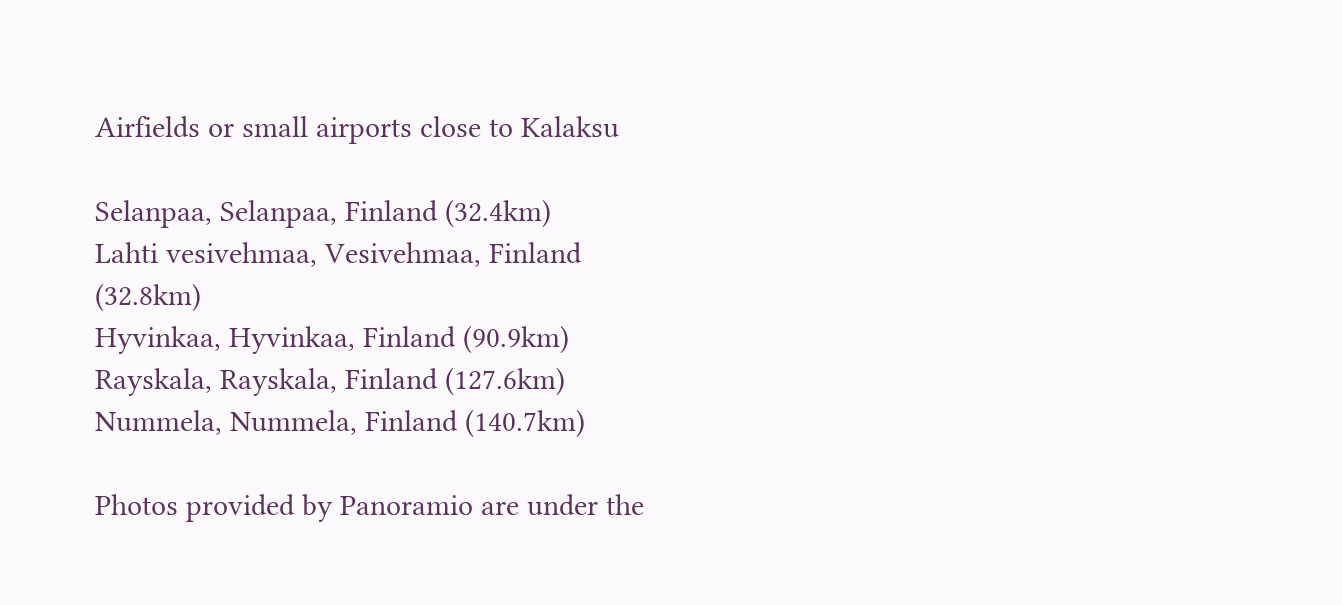Airfields or small airports close to Kalaksu

Selanpaa, Selanpaa, Finland (32.4km)
Lahti vesivehmaa, Vesivehmaa, Finland (32.8km)
Hyvinkaa, Hyvinkaa, Finland (90.9km)
Rayskala, Rayskala, Finland (127.6km)
Nummela, Nummela, Finland (140.7km)

Photos provided by Panoramio are under the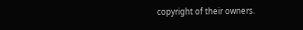copyright of their owners.